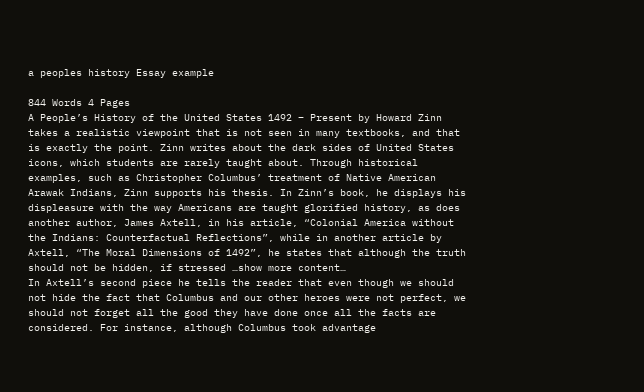a peoples history Essay example

844 Words 4 Pages
A People’s History of the United States 1492 – Present by Howard Zinn takes a realistic viewpoint that is not seen in many textbooks, and that is exactly the point. Zinn writes about the dark sides of United States icons, which students are rarely taught about. Through historical examples, such as Christopher Columbus’ treatment of Native American Arawak Indians, Zinn supports his thesis. In Zinn’s book, he displays his displeasure with the way Americans are taught glorified history, as does another author, James Axtell, in his article, “Colonial America without the Indians: Counterfactual Reflections”, while in another article by Axtell, “The Moral Dimensions of 1492”, he states that although the truth should not be hidden, if stressed …show more content…
In Axtell’s second piece he tells the reader that even though we should not hide the fact that Columbus and our other heroes were not perfect, we should not forget all the good they have done once all the facts are considered. For instance, although Columbus took advantage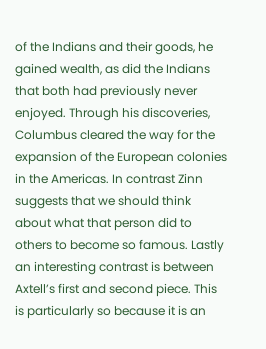of the Indians and their goods, he gained wealth, as did the Indians that both had previously never enjoyed. Through his discoveries, Columbus cleared the way for the expansion of the European colonies in the Americas. In contrast Zinn suggests that we should think about what that person did to others to become so famous. Lastly an interesting contrast is between Axtell’s first and second piece. This is particularly so because it is an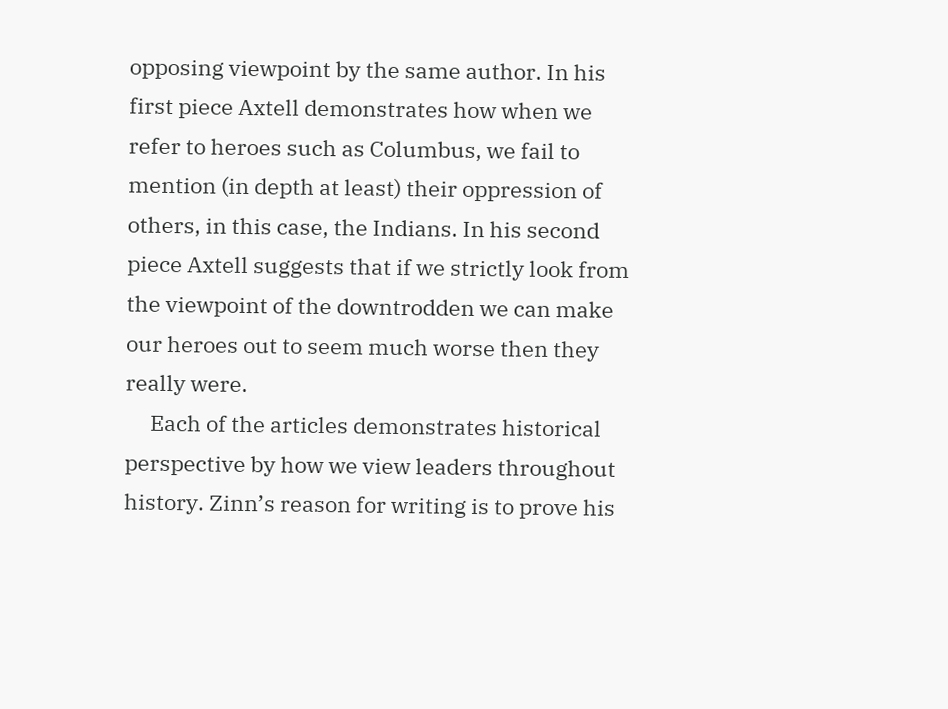opposing viewpoint by the same author. In his first piece Axtell demonstrates how when we refer to heroes such as Columbus, we fail to mention (in depth at least) their oppression of others, in this case, the Indians. In his second piece Axtell suggests that if we strictly look from the viewpoint of the downtrodden we can make our heroes out to seem much worse then they really were.
     Each of the articles demonstrates historical perspective by how we view leaders throughout history. Zinn’s reason for writing is to prove his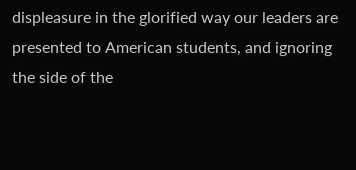displeasure in the glorified way our leaders are presented to American students, and ignoring the side of the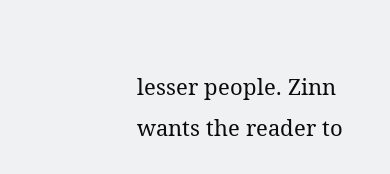lesser people. Zinn wants the reader to